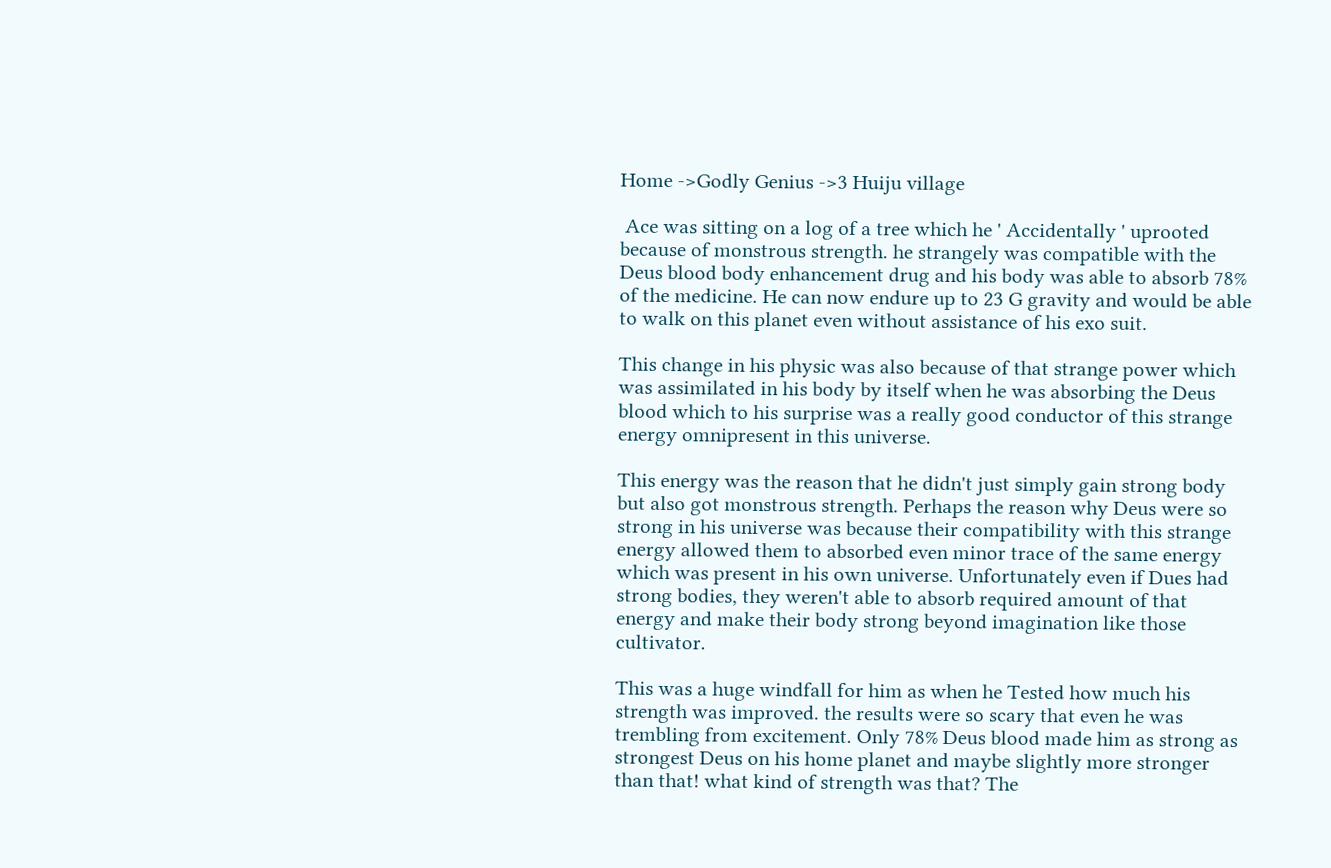Home ->Godly Genius ->3 Huiju village

 Ace was sitting on a log of a tree which he ' Accidentally ' uprooted because of monstrous strength. he strangely was compatible with the Deus blood body enhancement drug and his body was able to absorb 78% of the medicine. He can now endure up to 23 G gravity and would be able to walk on this planet even without assistance of his exo suit.

This change in his physic was also because of that strange power which was assimilated in his body by itself when he was absorbing the Deus blood which to his surprise was a really good conductor of this strange energy omnipresent in this universe.

This energy was the reason that he didn't just simply gain strong body but also got monstrous strength. Perhaps the reason why Deus were so strong in his universe was because their compatibility with this strange energy allowed them to absorbed even minor trace of the same energy which was present in his own universe. Unfortunately even if Dues had strong bodies, they weren't able to absorb required amount of that energy and make their body strong beyond imagination like those cultivator.

This was a huge windfall for him as when he Tested how much his strength was improved. the results were so scary that even he was trembling from excitement. Only 78% Deus blood made him as strong as strongest Deus on his home planet and maybe slightly more stronger than that! what kind of strength was that? The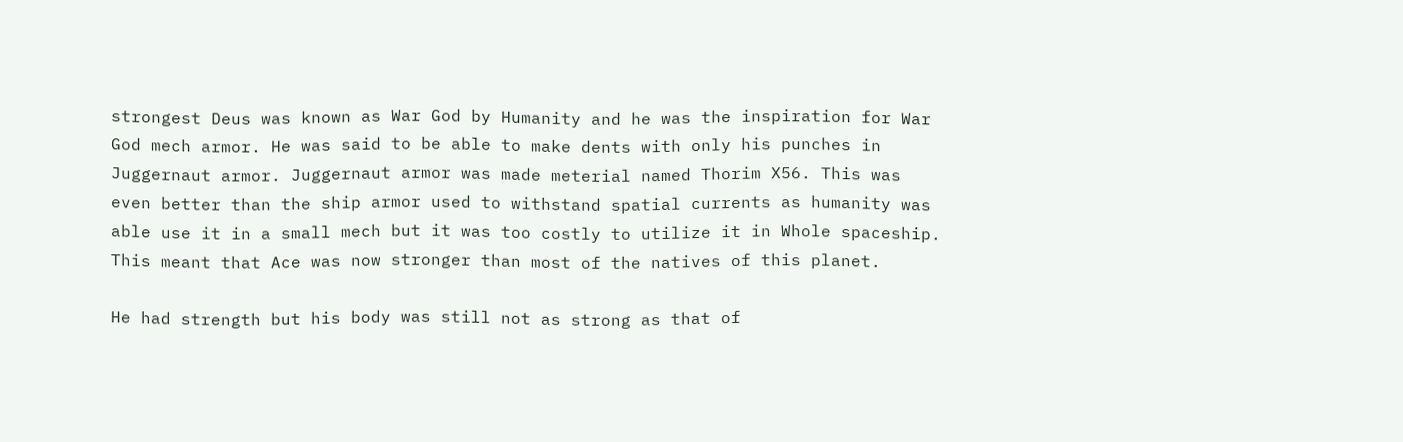strongest Deus was known as War God by Humanity and he was the inspiration for War God mech armor. He was said to be able to make dents with only his punches in Juggernaut armor. Juggernaut armor was made meterial named Thorim X56. This was even better than the ship armor used to withstand spatial currents as humanity was able use it in a small mech but it was too costly to utilize it in Whole spaceship. This meant that Ace was now stronger than most of the natives of this planet.

He had strength but his body was still not as strong as that of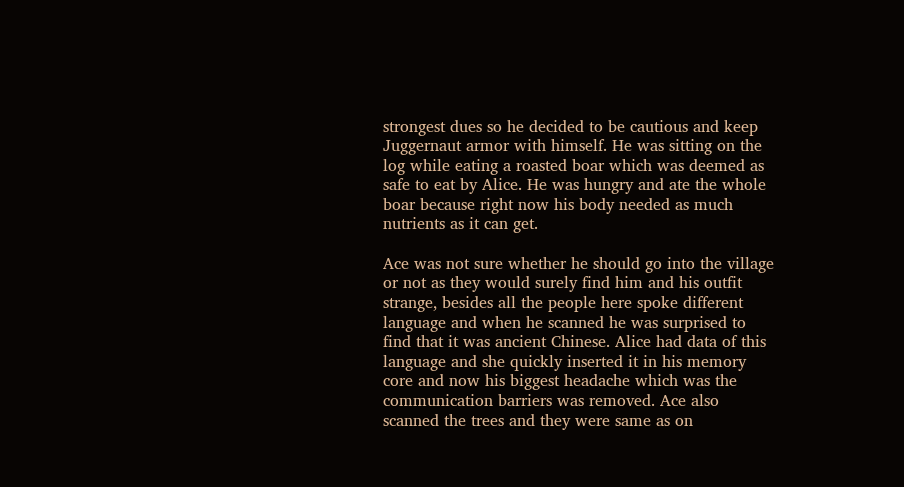strongest dues so he decided to be cautious and keep Juggernaut armor with himself. He was sitting on the log while eating a roasted boar which was deemed as safe to eat by Alice. He was hungry and ate the whole boar because right now his body needed as much nutrients as it can get.

Ace was not sure whether he should go into the village or not as they would surely find him and his outfit strange, besides all the people here spoke different language and when he scanned he was surprised to find that it was ancient Chinese. Alice had data of this language and she quickly inserted it in his memory core and now his biggest headache which was the communication barriers was removed. Ace also scanned the trees and they were same as on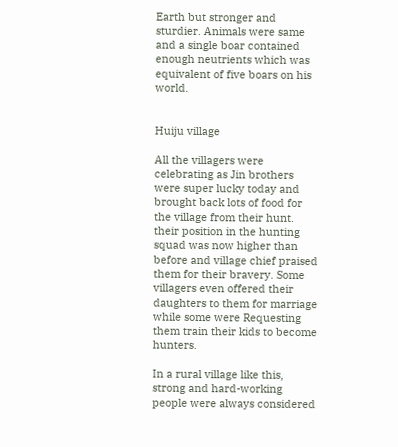Earth but stronger and sturdier. Animals were same and a single boar contained enough neutrients which was equivalent of five boars on his world.


Huiju village

All the villagers were celebrating as Jin brothers were super lucky today and brought back lots of food for the village from their hunt. their position in the hunting squad was now higher than before and village chief praised them for their bravery. Some villagers even offered their daughters to them for marriage while some were Requesting them train their kids to become hunters.

In a rural village like this, strong and hard-working people were always considered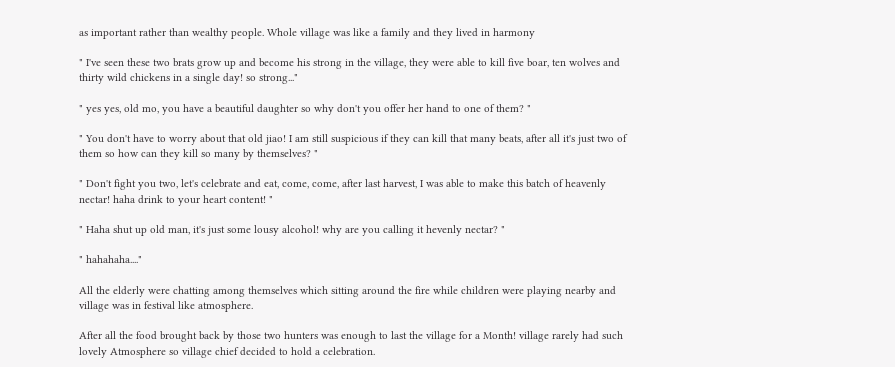as important rather than wealthy people. Whole village was like a family and they lived in harmony

" I've seen these two brats grow up and become his strong in the village, they were able to kill five boar, ten wolves and thirty wild chickens in a single day! so strong..."

" yes yes, old mo, you have a beautiful daughter so why don't you offer her hand to one of them? "

" You don't have to worry about that old jiao! I am still suspicious if they can kill that many beats, after all it's just two of them so how can they kill so many by themselves? "

" Don't fight you two, let's celebrate and eat, come, come, after last harvest, I was able to make this batch of heavenly nectar! haha drink to your heart content! "

" Haha shut up old man, it's just some lousy alcohol! why are you calling it hevenly nectar? "

" hahahaha...."

All the elderly were chatting among themselves which sitting around the fire while children were playing nearby and village was in festival like atmosphere.

After all the food brought back by those two hunters was enough to last the village for a Month! village rarely had such lovely Atmosphere so village chief decided to hold a celebration.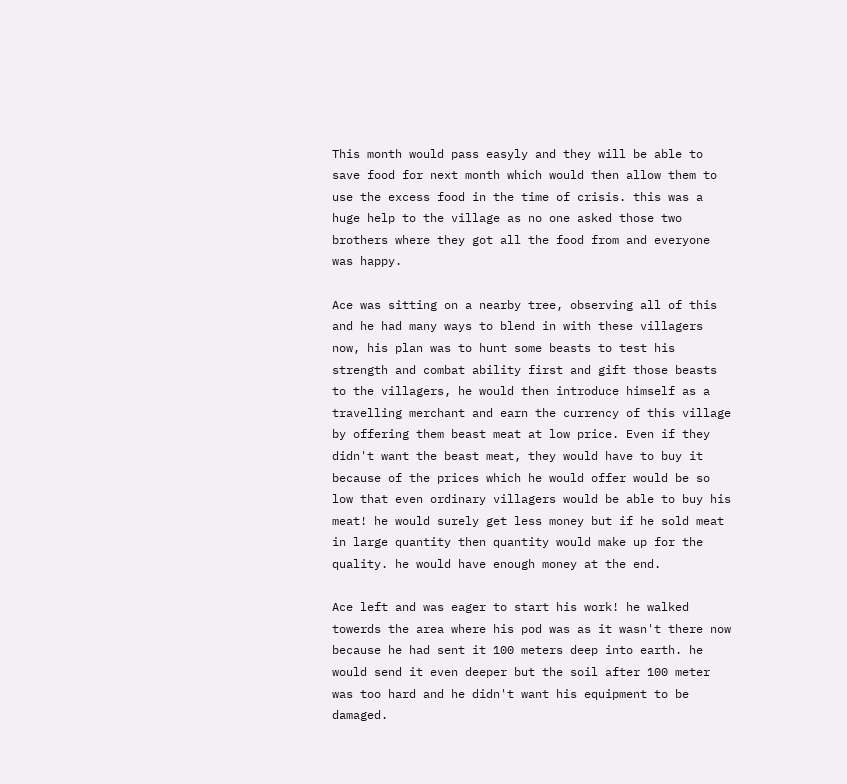This month would pass easyly and they will be able to save food for next month which would then allow them to use the excess food in the time of crisis. this was a huge help to the village as no one asked those two brothers where they got all the food from and everyone was happy.

Ace was sitting on a nearby tree, observing all of this and he had many ways to blend in with these villagers now, his plan was to hunt some beasts to test his strength and combat ability first and gift those beasts to the villagers, he would then introduce himself as a travelling merchant and earn the currency of this village by offering them beast meat at low price. Even if they didn't want the beast meat, they would have to buy it because of the prices which he would offer would be so low that even ordinary villagers would be able to buy his meat! he would surely get less money but if he sold meat in large quantity then quantity would make up for the quality. he would have enough money at the end.

Ace left and was eager to start his work! he walked towerds the area where his pod was as it wasn't there now because he had sent it 100 meters deep into earth. he would send it even deeper but the soil after 100 meter was too hard and he didn't want his equipment to be damaged.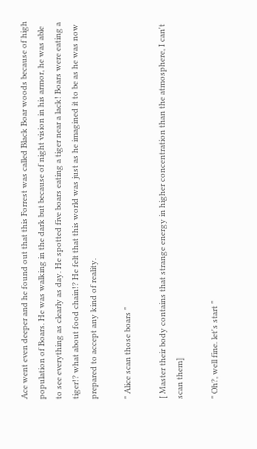Ace went even deeper and he found out that this Forrest was called Black Boar woods because of high population of Boars. He was walking in the dark but because of night vision in his armor, he was able to see everything as clearly as day. He spotted five boars eating a tiger near a lack! Boars were eating a tiger!? what about food chain!? He felt that this world was just as he imagined it to be as he was now prepared to accept any kind of reality.

" Alice scan those boars "

[ Master their body contains that strange energy in higher concentration than the atmosphere, I can't scan them]

" Oh?, well fine. let's start "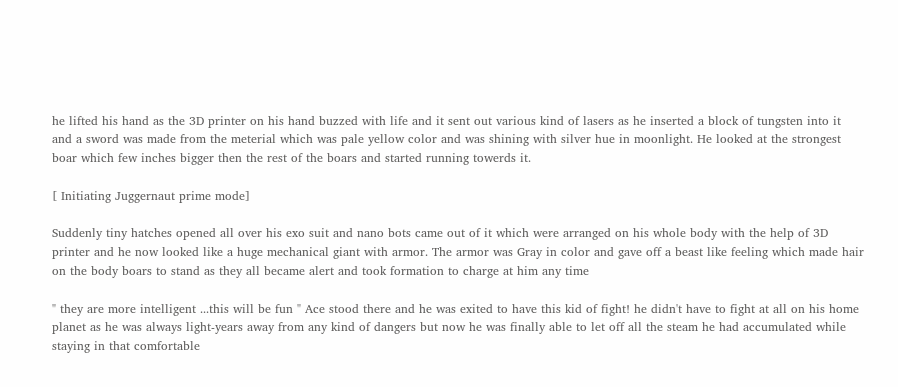he lifted his hand as the 3D printer on his hand buzzed with life and it sent out various kind of lasers as he inserted a block of tungsten into it and a sword was made from the meterial which was pale yellow color and was shining with silver hue in moonlight. He looked at the strongest boar which few inches bigger then the rest of the boars and started running towerds it.

[ Initiating Juggernaut prime mode]

Suddenly tiny hatches opened all over his exo suit and nano bots came out of it which were arranged on his whole body with the help of 3D printer and he now looked like a huge mechanical giant with armor. The armor was Gray in color and gave off a beast like feeling which made hair on the body boars to stand as they all became alert and took formation to charge at him any time

" they are more intelligent ...this will be fun " Ace stood there and he was exited to have this kid of fight! he didn't have to fight at all on his home planet as he was always light-years away from any kind of dangers but now he was finally able to let off all the steam he had accumulated while staying in that comfortable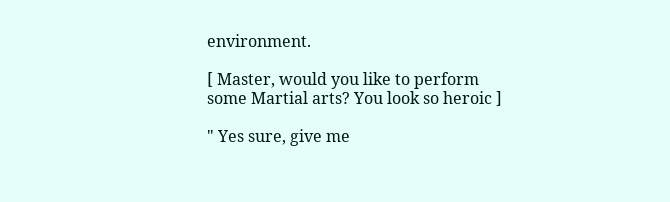environment.

[ Master, would you like to perform some Martial arts? You look so heroic ]

" Yes sure, give me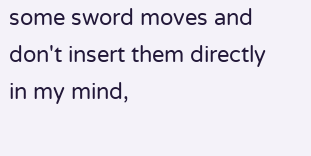some sword moves and don't insert them directly in my mind,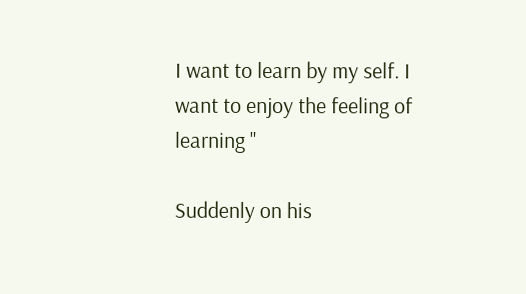I want to learn by my self. I want to enjoy the feeling of learning "

Suddenly on his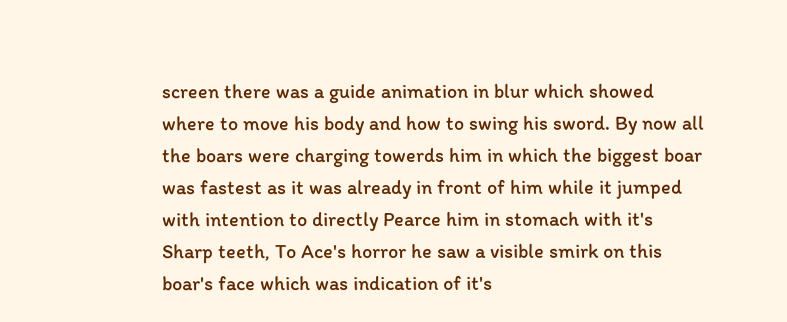screen there was a guide animation in blur which showed where to move his body and how to swing his sword. By now all the boars were charging towerds him in which the biggest boar was fastest as it was already in front of him while it jumped with intention to directly Pearce him in stomach with it's Sharp teeth, To Ace's horror he saw a visible smirk on this boar's face which was indication of it's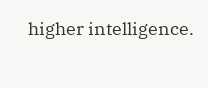higher intelligence.